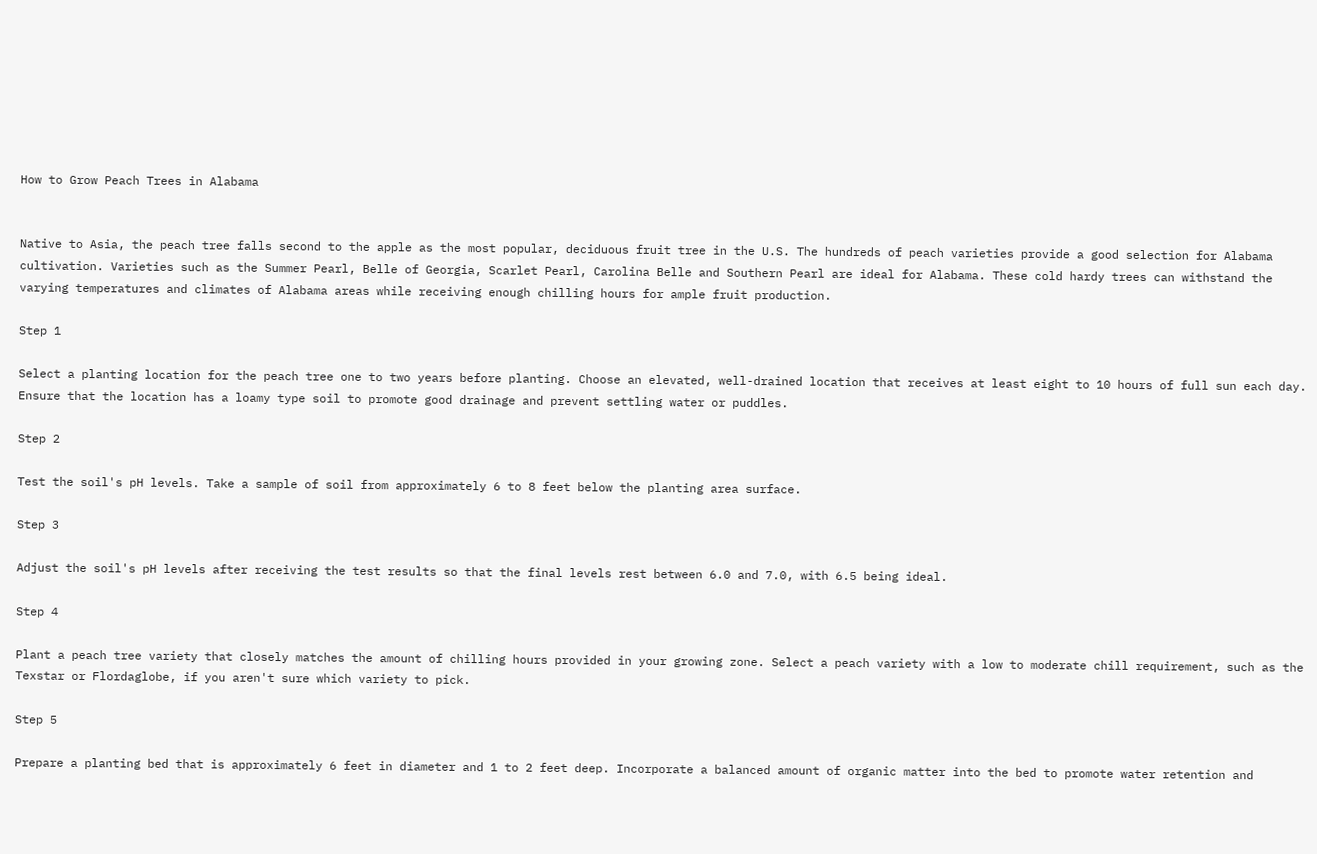How to Grow Peach Trees in Alabama


Native to Asia, the peach tree falls second to the apple as the most popular, deciduous fruit tree in the U.S. The hundreds of peach varieties provide a good selection for Alabama cultivation. Varieties such as the Summer Pearl, Belle of Georgia, Scarlet Pearl, Carolina Belle and Southern Pearl are ideal for Alabama. These cold hardy trees can withstand the varying temperatures and climates of Alabama areas while receiving enough chilling hours for ample fruit production.

Step 1

Select a planting location for the peach tree one to two years before planting. Choose an elevated, well-drained location that receives at least eight to 10 hours of full sun each day. Ensure that the location has a loamy type soil to promote good drainage and prevent settling water or puddles.

Step 2

Test the soil's pH levels. Take a sample of soil from approximately 6 to 8 feet below the planting area surface.

Step 3

Adjust the soil's pH levels after receiving the test results so that the final levels rest between 6.0 and 7.0, with 6.5 being ideal.

Step 4

Plant a peach tree variety that closely matches the amount of chilling hours provided in your growing zone. Select a peach variety with a low to moderate chill requirement, such as the Texstar or Flordaglobe, if you aren't sure which variety to pick.

Step 5

Prepare a planting bed that is approximately 6 feet in diameter and 1 to 2 feet deep. Incorporate a balanced amount of organic matter into the bed to promote water retention and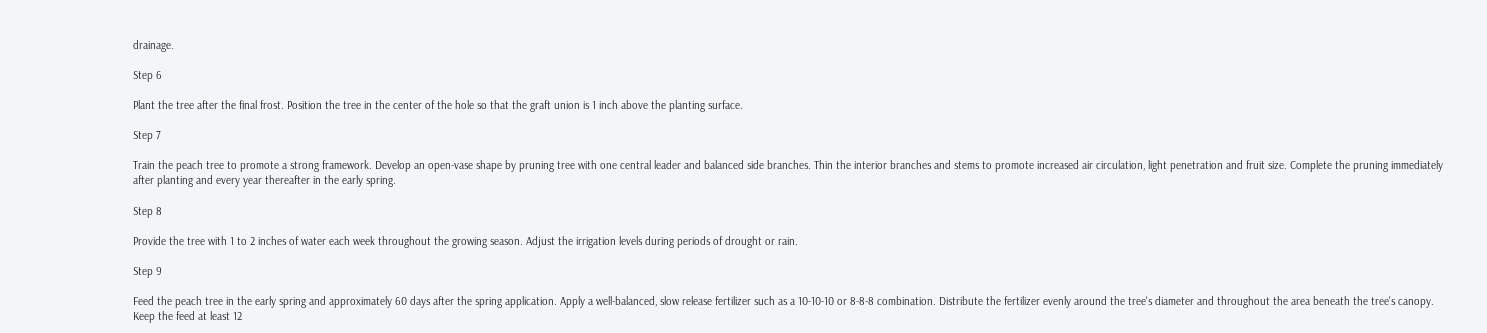drainage.

Step 6

Plant the tree after the final frost. Position the tree in the center of the hole so that the graft union is 1 inch above the planting surface.

Step 7

Train the peach tree to promote a strong framework. Develop an open-vase shape by pruning tree with one central leader and balanced side branches. Thin the interior branches and stems to promote increased air circulation, light penetration and fruit size. Complete the pruning immediately after planting and every year thereafter in the early spring.

Step 8

Provide the tree with 1 to 2 inches of water each week throughout the growing season. Adjust the irrigation levels during periods of drought or rain.

Step 9

Feed the peach tree in the early spring and approximately 60 days after the spring application. Apply a well-balanced, slow release fertilizer such as a 10-10-10 or 8-8-8 combination. Distribute the fertilizer evenly around the tree's diameter and throughout the area beneath the tree's canopy. Keep the feed at least 12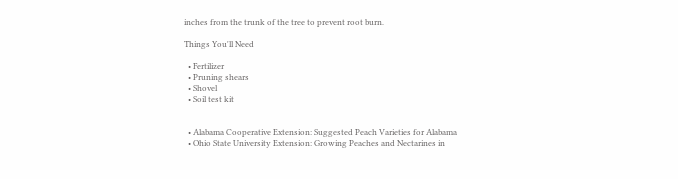inches from the trunk of the tree to prevent root burn.

Things You'll Need

  • Fertilizer
  • Pruning shears
  • Shovel
  • Soil test kit


  • Alabama Cooperative Extension: Suggested Peach Varieties for Alabama
  • Ohio State University Extension: Growing Peaches and Nectarines in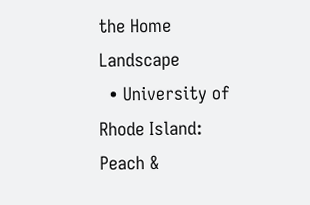the Home Landscape
  • University of Rhode Island: Peach &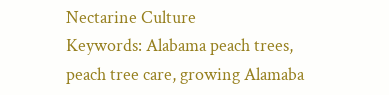Nectarine Culture
Keywords: Alabama peach trees, peach tree care, growing Alamaba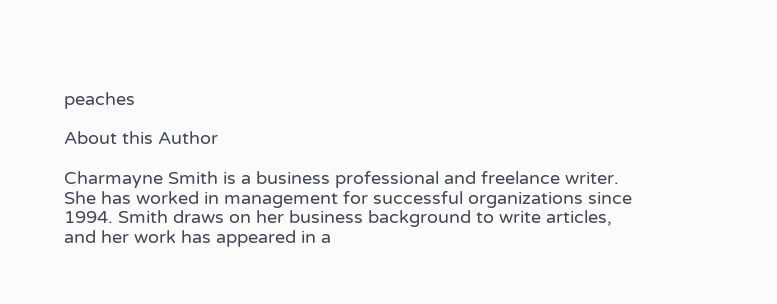peaches

About this Author

Charmayne Smith is a business professional and freelance writer. She has worked in management for successful organizations since 1994. Smith draws on her business background to write articles, and her work has appeared in a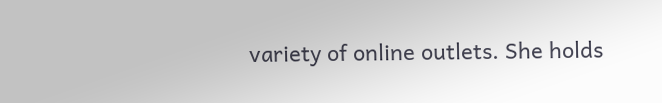variety of online outlets. She holds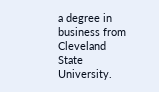a degree in business from Cleveland State University.